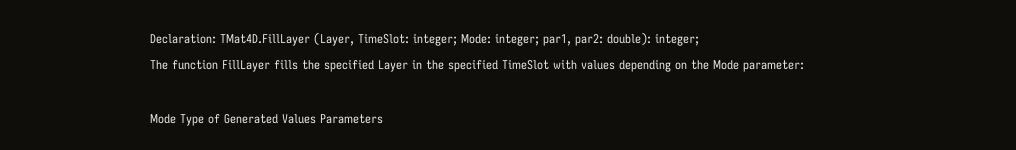Declaration: TMat4D.FillLayer (Layer, TimeSlot: integer; Mode: integer; par1, par2: double): integer;
The function FillLayer fills the specified Layer in the specified TimeSlot with values depending on the Mode parameter:

Mode Type of Generated Values Parameters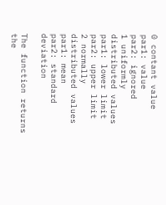0 contant value par1: value
par2: ignored
1 uniformly distributed values par1: lower limit
par2: upper limit
2 normally distributed values par1: mean
par2: standard deviation

The function returns the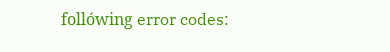follówing error codes: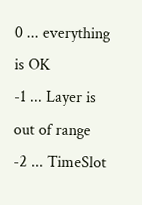0 ... everything is OK
-1 ... Layer is out of range
-2 ... TimeSlot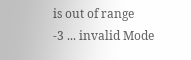is out of range
-3 ... invalid Mode